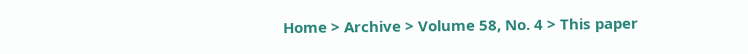Home > Archive > Volume 58, No. 4 > This paper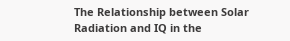The Relationship between Solar Radiation and IQ in the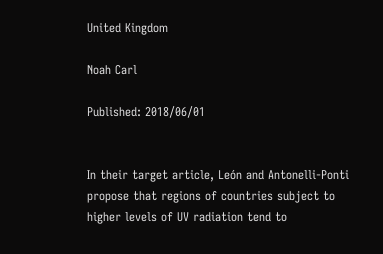United Kingdom

Noah Carl

Published: 2018/06/01


In their target article, León and Antonelli-Ponti propose that regions of countries subject to higher levels of UV radiation tend to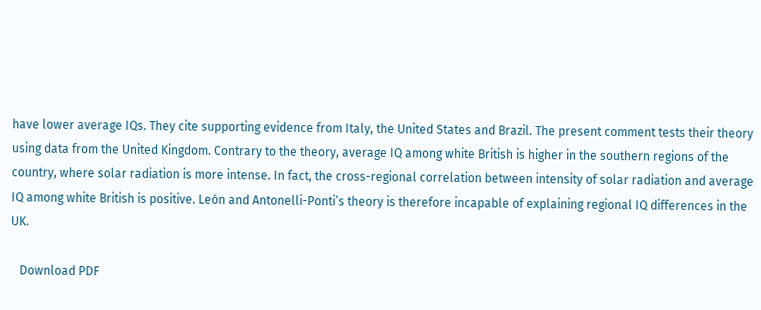have lower average IQs. They cite supporting evidence from Italy, the United States and Brazil. The present comment tests their theory using data from the United Kingdom. Contrary to the theory, average IQ among white British is higher in the southern regions of the country, where solar radiation is more intense. In fact, the cross-regional correlation between intensity of solar radiation and average IQ among white British is positive. León and Antonelli-Ponti’s theory is therefore incapable of explaining regional IQ differences in the UK.

   Download PDF